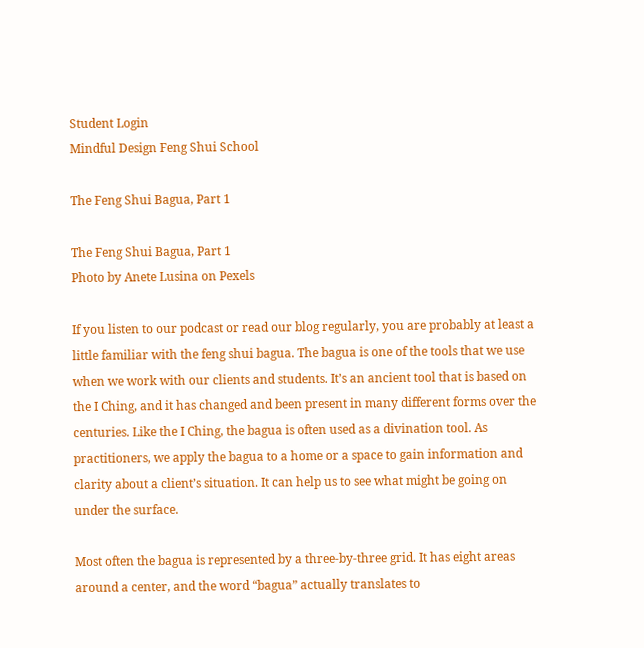Student Login
Mindful Design Feng Shui School

The Feng Shui Bagua, Part 1

The Feng Shui Bagua, Part 1
Photo by Anete Lusina on Pexels

If you listen to our podcast or read our blog regularly, you are probably at least a little familiar with the feng shui bagua. The bagua is one of the tools that we use when we work with our clients and students. It’s an ancient tool that is based on the I Ching, and it has changed and been present in many different forms over the centuries. Like the I Ching, the bagua is often used as a divination tool. As practitioners, we apply the bagua to a home or a space to gain information and clarity about a client’s situation. It can help us to see what might be going on under the surface.

Most often the bagua is represented by a three-by-three grid. It has eight areas around a center, and the word “bagua” actually translates to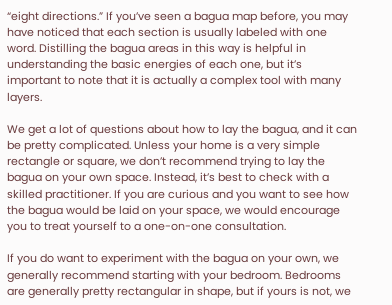“eight directions.” If you’ve seen a bagua map before, you may have noticed that each section is usually labeled with one word. Distilling the bagua areas in this way is helpful in understanding the basic energies of each one, but it’s important to note that it is actually a complex tool with many layers.

We get a lot of questions about how to lay the bagua, and it can be pretty complicated. Unless your home is a very simple rectangle or square, we don’t recommend trying to lay the bagua on your own space. Instead, it’s best to check with a skilled practitioner. If you are curious and you want to see how the bagua would be laid on your space, we would encourage you to treat yourself to a one-on-one consultation.

If you do want to experiment with the bagua on your own, we generally recommend starting with your bedroom. Bedrooms are generally pretty rectangular in shape, but if yours is not, we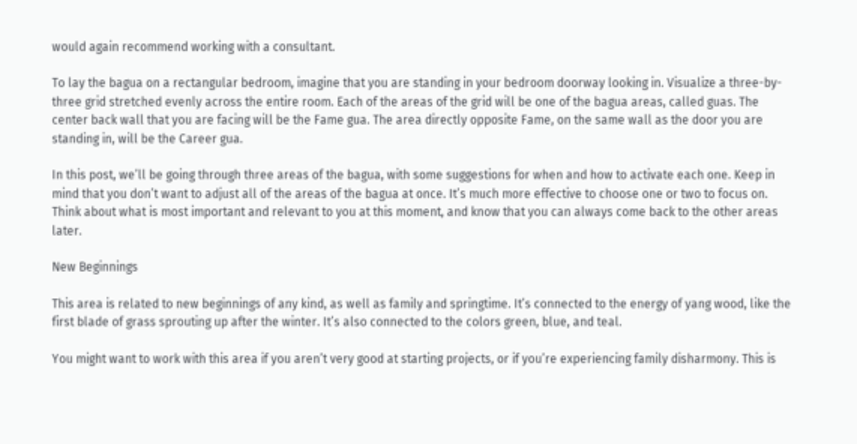would again recommend working with a consultant.

To lay the bagua on a rectangular bedroom, imagine that you are standing in your bedroom doorway looking in. Visualize a three-by-three grid stretched evenly across the entire room. Each of the areas of the grid will be one of the bagua areas, called guas. The center back wall that you are facing will be the Fame gua. The area directly opposite Fame, on the same wall as the door you are standing in, will be the Career gua.

In this post, we’ll be going through three areas of the bagua, with some suggestions for when and how to activate each one. Keep in mind that you don’t want to adjust all of the areas of the bagua at once. It’s much more effective to choose one or two to focus on. Think about what is most important and relevant to you at this moment, and know that you can always come back to the other areas later.

New Beginnings

This area is related to new beginnings of any kind, as well as family and springtime. It’s connected to the energy of yang wood, like the first blade of grass sprouting up after the winter. It’s also connected to the colors green, blue, and teal.

You might want to work with this area if you aren’t very good at starting projects, or if you’re experiencing family disharmony. This is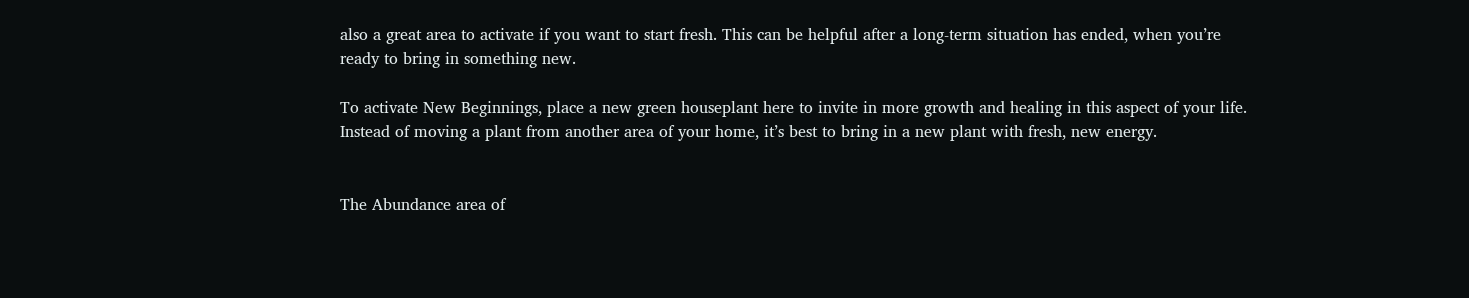also a great area to activate if you want to start fresh. This can be helpful after a long-term situation has ended, when you’re ready to bring in something new.

To activate New Beginnings, place a new green houseplant here to invite in more growth and healing in this aspect of your life. Instead of moving a plant from another area of your home, it’s best to bring in a new plant with fresh, new energy.


The Abundance area of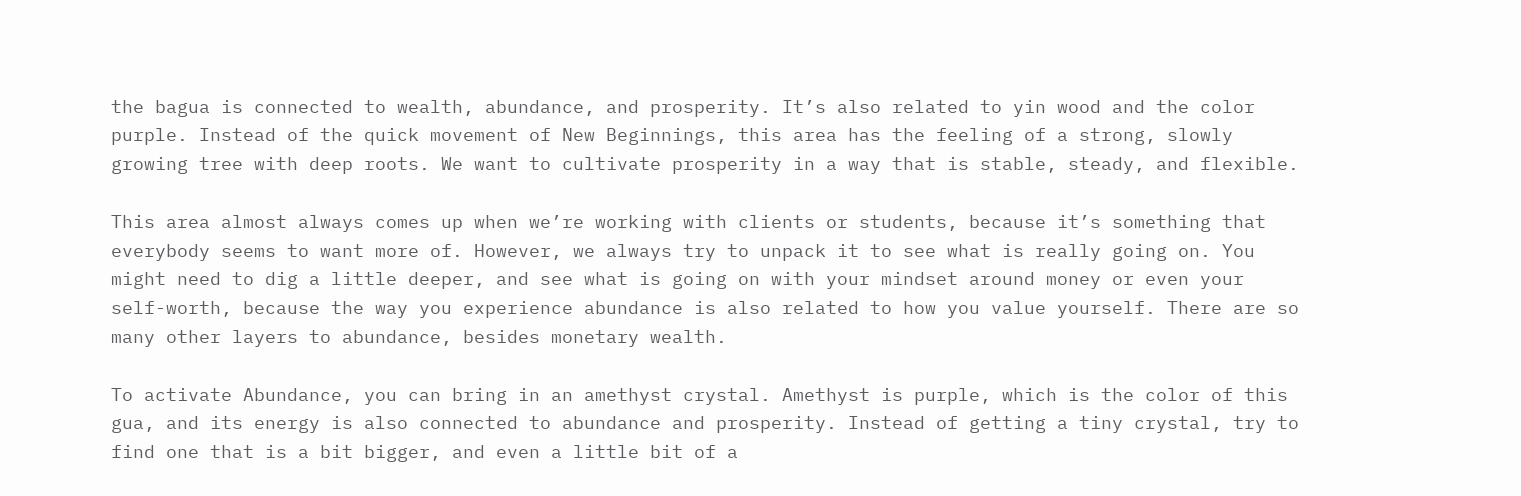the bagua is connected to wealth, abundance, and prosperity. It’s also related to yin wood and the color purple. Instead of the quick movement of New Beginnings, this area has the feeling of a strong, slowly growing tree with deep roots. We want to cultivate prosperity in a way that is stable, steady, and flexible.

This area almost always comes up when we’re working with clients or students, because it’s something that everybody seems to want more of. However, we always try to unpack it to see what is really going on. You might need to dig a little deeper, and see what is going on with your mindset around money or even your self-worth, because the way you experience abundance is also related to how you value yourself. There are so many other layers to abundance, besides monetary wealth.

To activate Abundance, you can bring in an amethyst crystal. Amethyst is purple, which is the color of this gua, and its energy is also connected to abundance and prosperity. Instead of getting a tiny crystal, try to find one that is a bit bigger, and even a little bit of a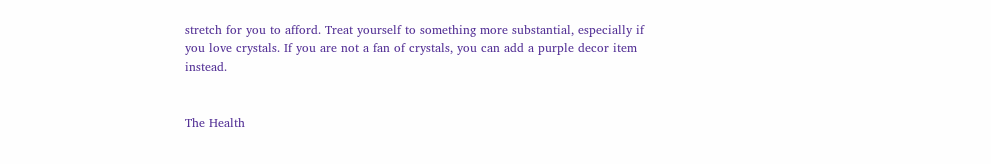stretch for you to afford. Treat yourself to something more substantial, especially if you love crystals. If you are not a fan of crystals, you can add a purple decor item instead.


The Health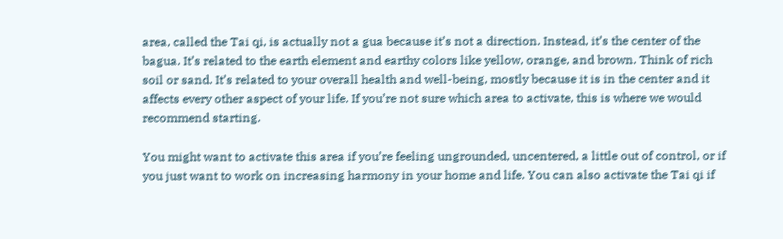area, called the Tai qi, is actually not a gua because it’s not a direction. Instead, it’s the center of the bagua. It’s related to the earth element and earthy colors like yellow, orange, and brown. Think of rich soil or sand. It’s related to your overall health and well-being, mostly because it is in the center and it affects every other aspect of your life. If you’re not sure which area to activate, this is where we would recommend starting.

You might want to activate this area if you’re feeling ungrounded, uncentered, a little out of control, or if you just want to work on increasing harmony in your home and life. You can also activate the Tai qi if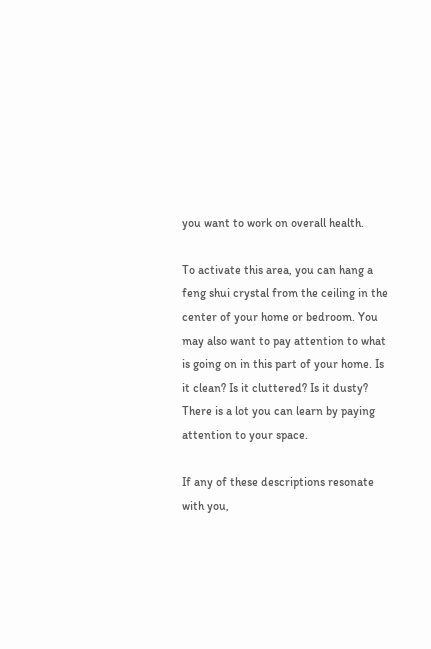you want to work on overall health.

To activate this area, you can hang a feng shui crystal from the ceiling in the center of your home or bedroom. You may also want to pay attention to what is going on in this part of your home. Is it clean? Is it cluttered? Is it dusty? There is a lot you can learn by paying attention to your space.

If any of these descriptions resonate with you,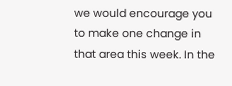we would encourage you to make one change in that area this week. In the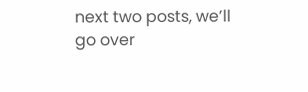next two posts, we’ll go over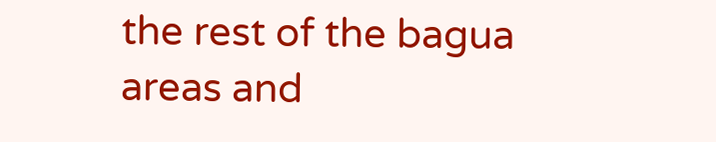the rest of the bagua areas and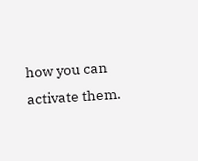how you can activate them.